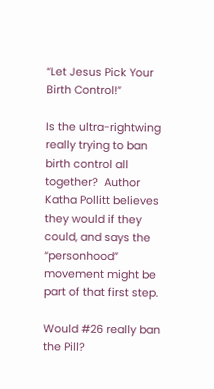“Let Jesus Pick Your Birth Control!”

Is the ultra-rightwing really trying to ban birth control all together?  Author Katha Pollitt believes they would if they could, and says the “personhood” movement might be part of that first step.

Would #26 really ban the Pill?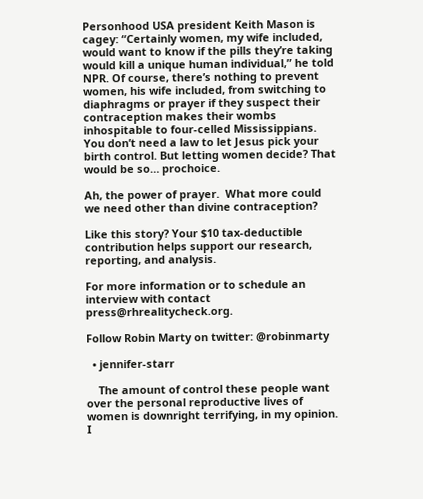Personhood USA president Keith Mason is cagey: “Certainly women, my wife included, would want to know if the pills they’re taking would kill a unique human individual,” he told NPR. Of course, there’s nothing to prevent women, his wife included, from switching to diaphragms or prayer if they suspect their contraception makes their wombs inhospitable to four-celled Mississippians. You don’t need a law to let Jesus pick your birth control. But letting women decide? That would be so… prochoice.

Ah, the power of prayer.  What more could we need other than divine contraception?

Like this story? Your $10 tax-deductible contribution helps support our research, reporting, and analysis.

For more information or to schedule an interview with contact press@rhrealitycheck.org.

Follow Robin Marty on twitter: @robinmarty

  • jennifer-starr

    The amount of control these people want over the personal reproductive lives of women is downright terrifying, in my opinion. I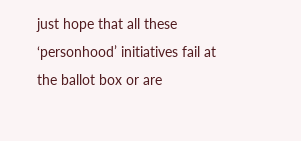just hope that all these ‘personhood’ initiatives fail at the ballot box or are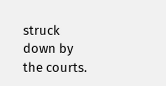struck down by the courts.